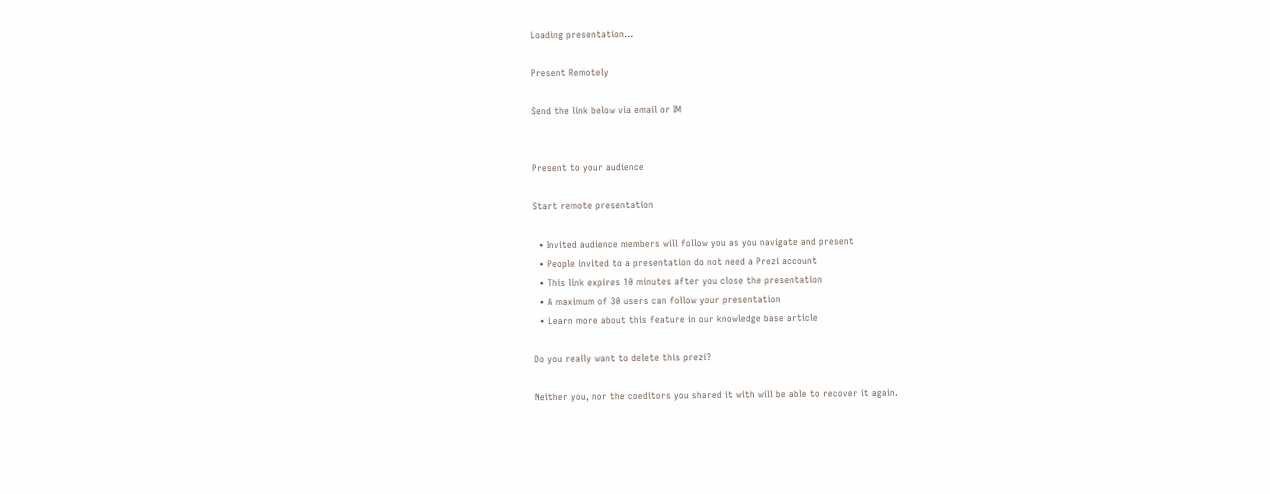Loading presentation...

Present Remotely

Send the link below via email or IM


Present to your audience

Start remote presentation

  • Invited audience members will follow you as you navigate and present
  • People invited to a presentation do not need a Prezi account
  • This link expires 10 minutes after you close the presentation
  • A maximum of 30 users can follow your presentation
  • Learn more about this feature in our knowledge base article

Do you really want to delete this prezi?

Neither you, nor the coeditors you shared it with will be able to recover it again.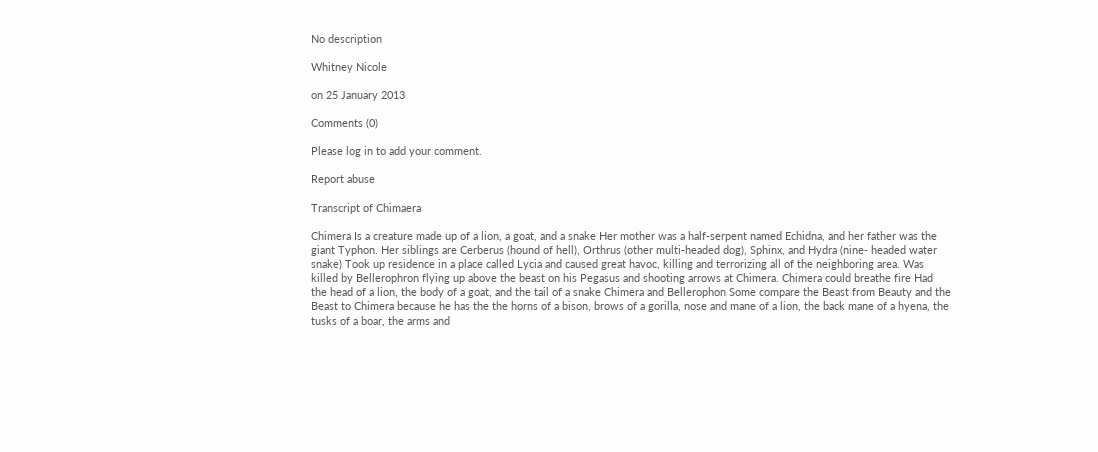No description

Whitney Nicole

on 25 January 2013

Comments (0)

Please log in to add your comment.

Report abuse

Transcript of Chimaera

Chimera Is a creature made up of a lion, a goat, and a snake Her mother was a half-serpent named Echidna, and her father was the giant Typhon. Her siblings are Cerberus (hound of hell), Orthrus (other multi-headed dog), Sphinx, and Hydra (nine- headed water snake) Took up residence in a place called Lycia and caused great havoc, killing and terrorizing all of the neighboring area. Was killed by Bellerophron flying up above the beast on his Pegasus and shooting arrows at Chimera. Chimera could breathe fire Had the head of a lion, the body of a goat, and the tail of a snake Chimera and Bellerophon Some compare the Beast from Beauty and the Beast to Chimera because he has the the horns of a bison, brows of a gorilla, nose and mane of a lion, the back mane of a hyena, the tusks of a boar, the arms and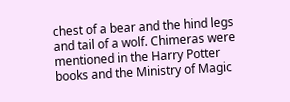chest of a bear and the hind legs and tail of a wolf. Chimeras were mentioned in the Harry Potter books and the Ministry of Magic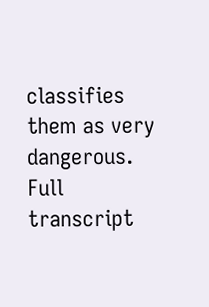classifies them as very dangerous.
Full transcript